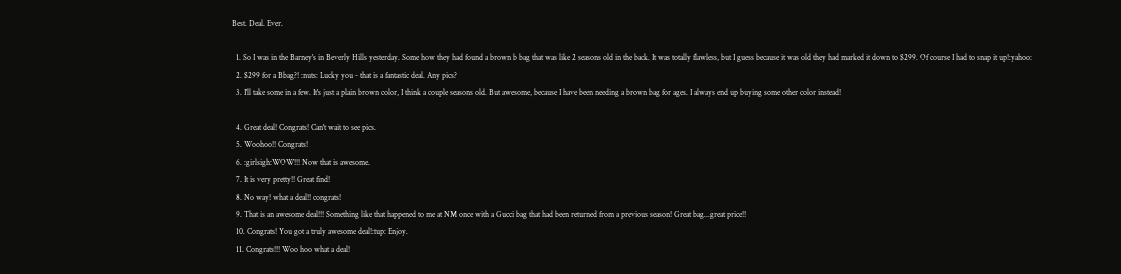Best. Deal. Ever.

  1. So I was in the Barney's in Beverly Hills yesterday. Some how they had found a brown b bag that was like 2 seasons old in the back. It was totally flawless, but I guess because it was old they had marked it down to $299. Of course I had to snap it up!:yahoo:
  2. $299 for a Bbag?! :nuts: Lucky you - that is a fantastic deal. Any pics?
  3. I'll take some in a few. It's just a plain brown color, I think a couple seasons old. But awesome, because I have been needing a brown bag for ages. I always end up buying some other color instead!

  4. Great deal! Congrats! Can't wait to see pics.
  5. Woohoo!! Congrats!
  6. :girlsigh:WOW!!! Now that is awesome.
  7. It is very pretty!! Great find!
  8. No way! what a deal!! congrats!
  9. That is an awesome deal!!! Something like that happened to me at NM once with a Gucci bag that had been returned from a previous season! Great bag...great price!!
  10. Congrats! You got a truly awesome deal!:tup: Enjoy.
  11. Congrats!!! Woo hoo what a deal!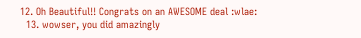12. Oh Beautiful!! Congrats on an AWESOME deal :wlae:
  13. wowser, you did amazingly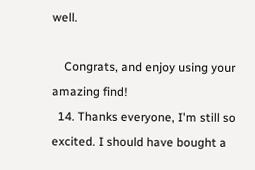well.

    Congrats, and enjoy using your amazing find!
  14. Thanks everyone, I'm still so excited. I should have bought a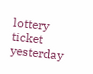lottery ticket yesterday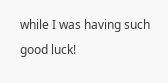while I was having such good luck!